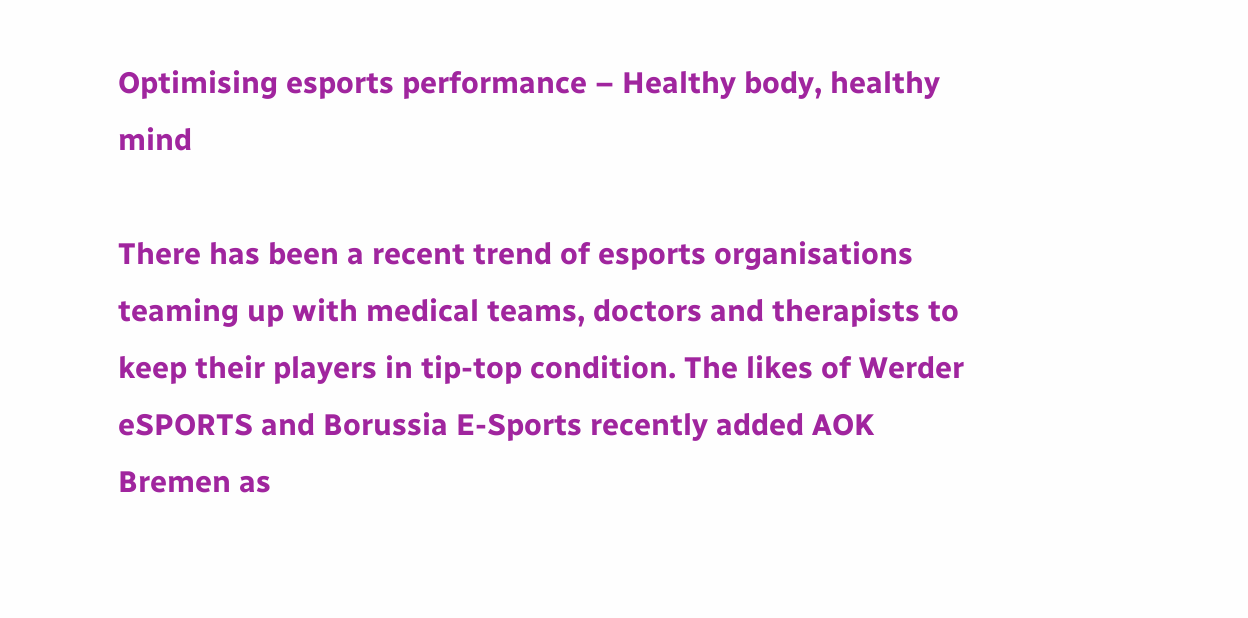Optimising esports performance – Healthy body, healthy mind

There has been a recent trend of esports organisations teaming up with medical teams, doctors and therapists to keep their players in tip-top condition. The likes of Werder eSPORTS and Borussia E-Sports recently added AOK Bremen as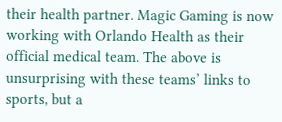their health partner. Magic Gaming is now working with Orlando Health as their official medical team. The above is unsurprising with these teams’ links to sports, but a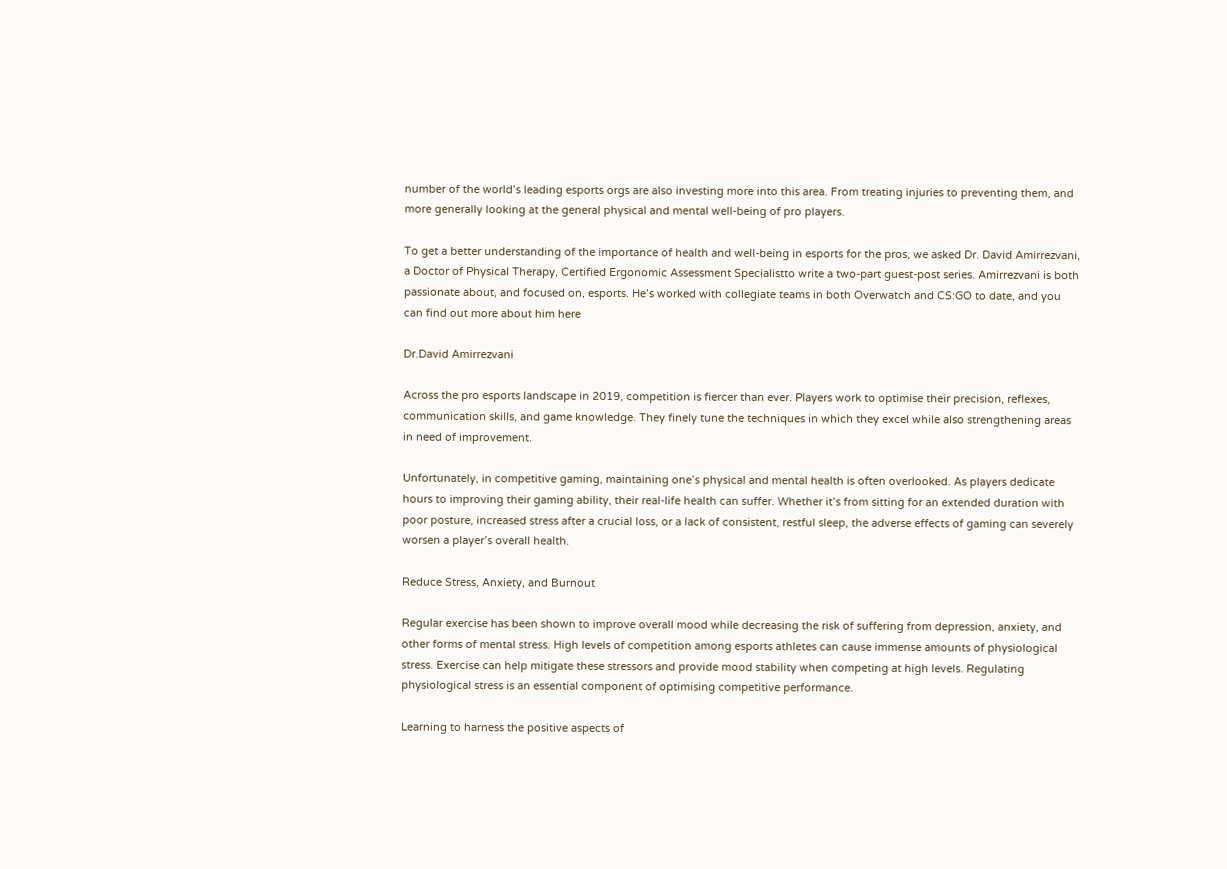number of the world’s leading esports orgs are also investing more into this area. From treating injuries to preventing them, and more generally looking at the general physical and mental well-being of pro players.

To get a better understanding of the importance of health and well-being in esports for the pros, we asked Dr. David Amirrezvani, a Doctor of Physical Therapy, Certified Ergonomic Assessment Specialistto write a two-part guest-post series. Amirrezvani is both passionate about, and focused on, esports. He’s worked with collegiate teams in both Overwatch and CS:GO to date, and you can find out more about him here

Dr.David Amirrezvani

Across the pro esports landscape in 2019, competition is fiercer than ever. Players work to optimise their precision, reflexes, communication skills, and game knowledge. They finely tune the techniques in which they excel while also strengthening areas in need of improvement.

Unfortunately, in competitive gaming, maintaining one’s physical and mental health is often overlooked. As players dedicate hours to improving their gaming ability, their real-life health can suffer. Whether it’s from sitting for an extended duration with poor posture, increased stress after a crucial loss, or a lack of consistent, restful sleep, the adverse effects of gaming can severely worsen a player’s overall health.

Reduce Stress, Anxiety, and Burnout

Regular exercise has been shown to improve overall mood while decreasing the risk of suffering from depression, anxiety, and other forms of mental stress. High levels of competition among esports athletes can cause immense amounts of physiological stress. Exercise can help mitigate these stressors and provide mood stability when competing at high levels. Regulating physiological stress is an essential component of optimising competitive performance.

Learning to harness the positive aspects of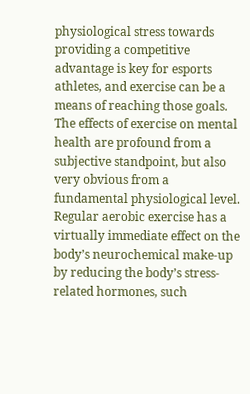physiological stress towards providing a competitive advantage is key for esports athletes, and exercise can be a means of reaching those goals. The effects of exercise on mental health are profound from a subjective standpoint, but also very obvious from a fundamental physiological level. Regular aerobic exercise has a virtually immediate effect on the body’s neurochemical make-up by reducing the body’s stress-related hormones, such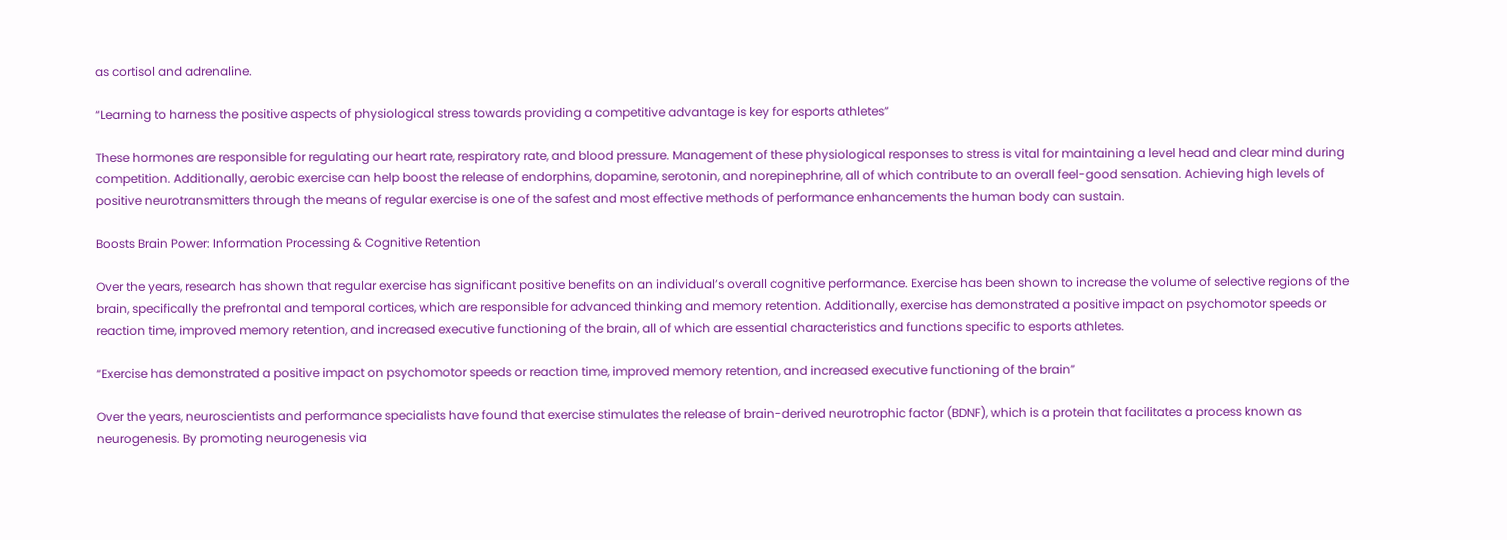as cortisol and adrenaline.

“Learning to harness the positive aspects of physiological stress towards providing a competitive advantage is key for esports athletes”

These hormones are responsible for regulating our heart rate, respiratory rate, and blood pressure. Management of these physiological responses to stress is vital for maintaining a level head and clear mind during competition. Additionally, aerobic exercise can help boost the release of endorphins, dopamine, serotonin, and norepinephrine, all of which contribute to an overall feel-good sensation. Achieving high levels of positive neurotransmitters through the means of regular exercise is one of the safest and most effective methods of performance enhancements the human body can sustain.

Boosts Brain Power: Information Processing & Cognitive Retention

Over the years, research has shown that regular exercise has significant positive benefits on an individual’s overall cognitive performance. Exercise has been shown to increase the volume of selective regions of the brain, specifically the prefrontal and temporal cortices, which are responsible for advanced thinking and memory retention. Additionally, exercise has demonstrated a positive impact on psychomotor speeds or reaction time, improved memory retention, and increased executive functioning of the brain, all of which are essential characteristics and functions specific to esports athletes.

“Exercise has demonstrated a positive impact on psychomotor speeds or reaction time, improved memory retention, and increased executive functioning of the brain”

Over the years, neuroscientists and performance specialists have found that exercise stimulates the release of brain-derived neurotrophic factor (BDNF), which is a protein that facilitates a process known as neurogenesis. By promoting neurogenesis via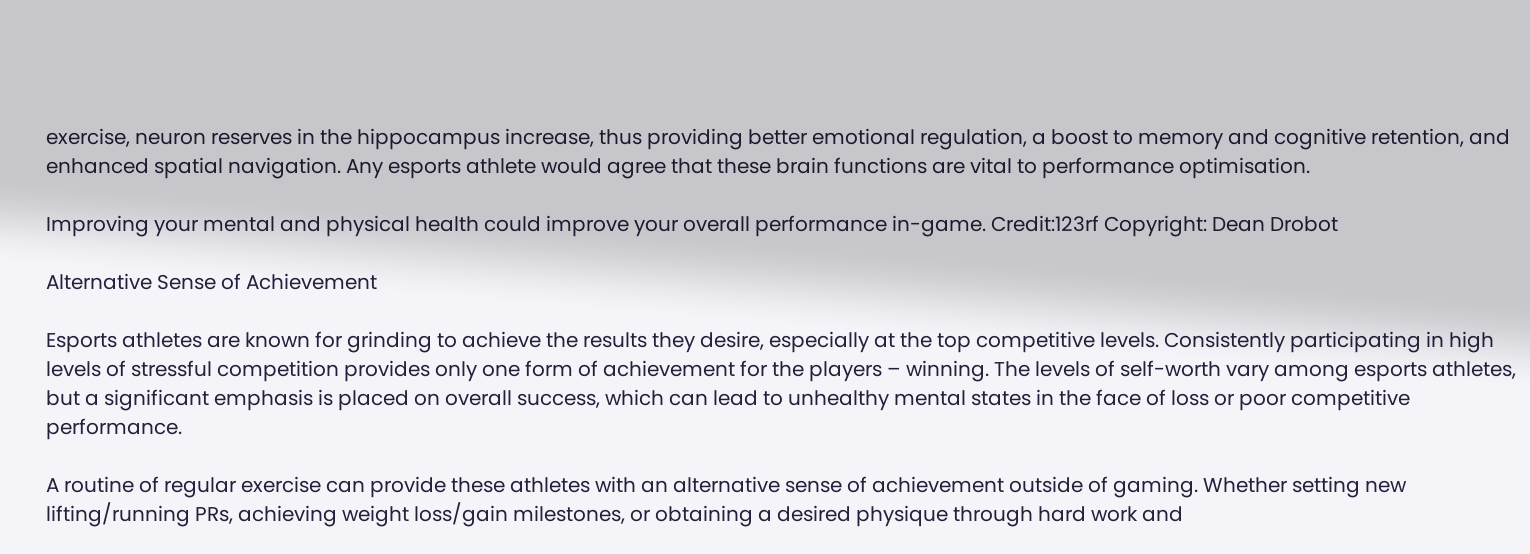exercise, neuron reserves in the hippocampus increase, thus providing better emotional regulation, a boost to memory and cognitive retention, and enhanced spatial navigation. Any esports athlete would agree that these brain functions are vital to performance optimisation.

Improving your mental and physical health could improve your overall performance in-game. Credit:123rf Copyright: Dean Drobot

Alternative Sense of Achievement

Esports athletes are known for grinding to achieve the results they desire, especially at the top competitive levels. Consistently participating in high levels of stressful competition provides only one form of achievement for the players – winning. The levels of self-worth vary among esports athletes, but a significant emphasis is placed on overall success, which can lead to unhealthy mental states in the face of loss or poor competitive performance.

A routine of regular exercise can provide these athletes with an alternative sense of achievement outside of gaming. Whether setting new lifting/running PRs, achieving weight loss/gain milestones, or obtaining a desired physique through hard work and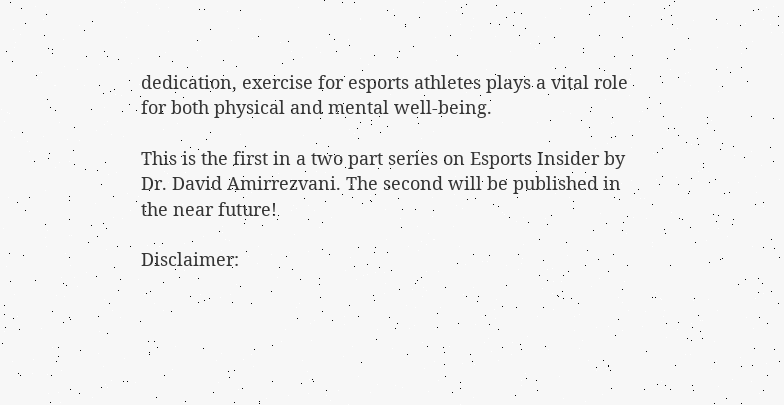dedication, exercise for esports athletes plays a vital role for both physical and mental well-being.

This is the first in a two part series on Esports Insider by Dr. David Amirrezvani. The second will be published in the near future!

Disclaimer: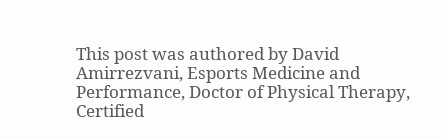This post was authored by David Amirrezvani, Esports Medicine and Performance, Doctor of Physical Therapy, Certified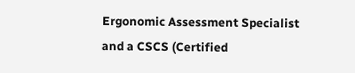Ergonomic Assessment Specialist and a CSCS (Certified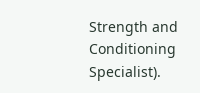Strength and Conditioning Specialist).